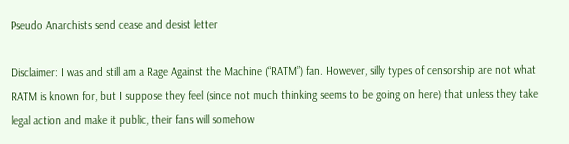Pseudo Anarchists send cease and desist letter

Disclaimer: I was and still am a Rage Against the Machine (“RATM”) fan. However, silly types of censorship are not what RATM is known for, but I suppose they feel (since not much thinking seems to be going on here) that unless they take legal action and make it public, their fans will somehow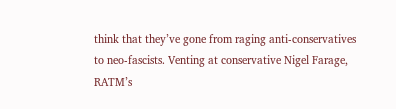think that they’ve gone from raging anti-conservatives to neo-fascists. Venting at conservative Nigel Farage, RATM’s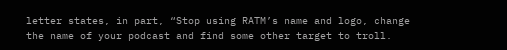letter states, in part, “Stop using RATM’s name and logo, change the name of your podcast and find some other target to troll.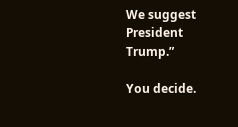We suggest President Trump.”

You decide.